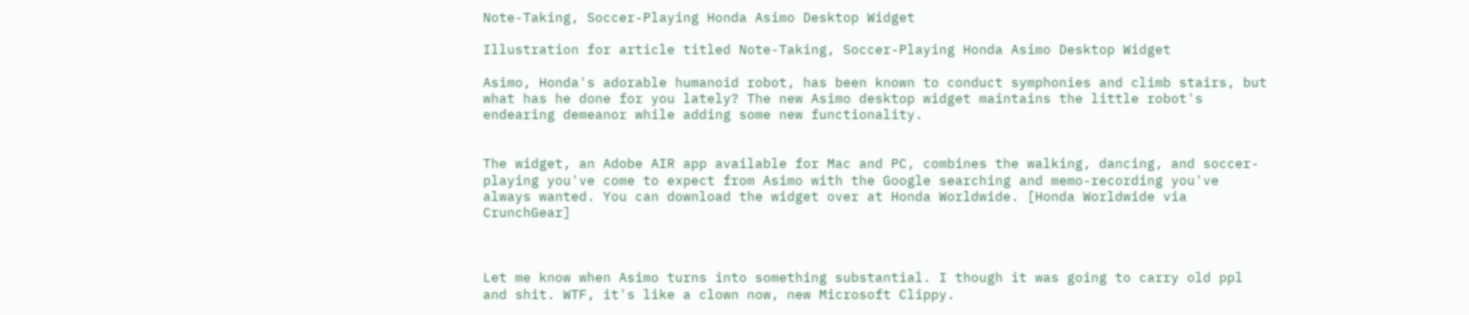Note-Taking, Soccer-Playing Honda Asimo Desktop Widget

Illustration for article titled Note-Taking, Soccer-Playing Honda Asimo Desktop Widget

Asimo, Honda's adorable humanoid robot, has been known to conduct symphonies and climb stairs, but what has he done for you lately? The new Asimo desktop widget maintains the little robot's endearing demeanor while adding some new functionality.


The widget, an Adobe AIR app available for Mac and PC, combines the walking, dancing, and soccer-playing you've come to expect from Asimo with the Google searching and memo-recording you've always wanted. You can download the widget over at Honda Worldwide. [Honda Worldwide via CrunchGear]



Let me know when Asimo turns into something substantial. I though it was going to carry old ppl and shit. WTF, it's like a clown now, new Microsoft Clippy.